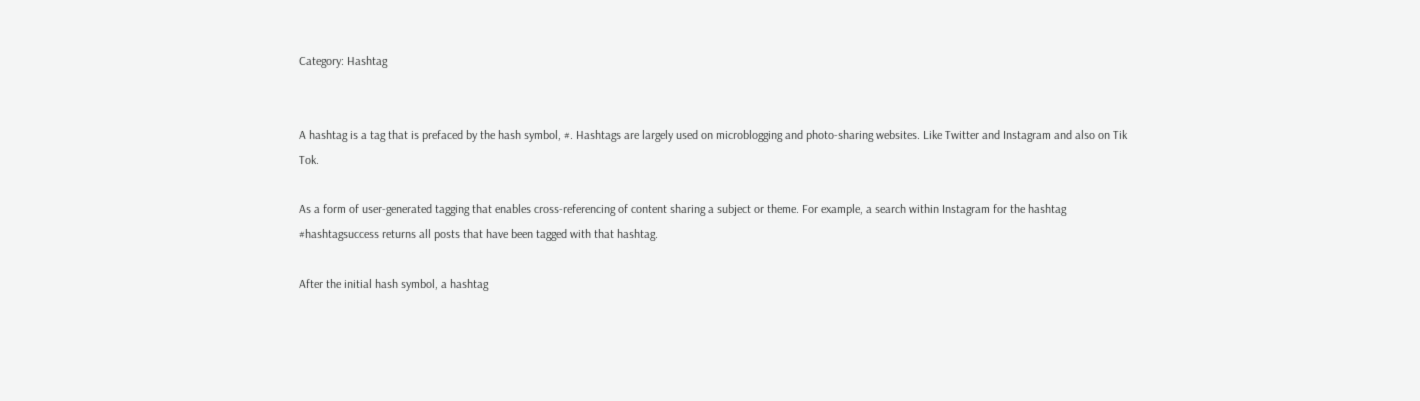Category: Hashtag


A hashtag is a tag that is prefaced by the hash symbol, #. Hashtags are largely used on microblogging and photo-sharing websites. Like Twitter and Instagram and also on Tik Tok.

As a form of user-generated tagging that enables cross-referencing of content sharing a subject or theme. For example, a search within Instagram for the hashtag #hashtagsuccess returns all posts that have been tagged with that hashtag.

After the initial hash symbol, a hashtag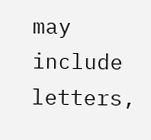may include letters,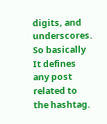digits, and underscores. So basically It defines any post related to the hashtag.